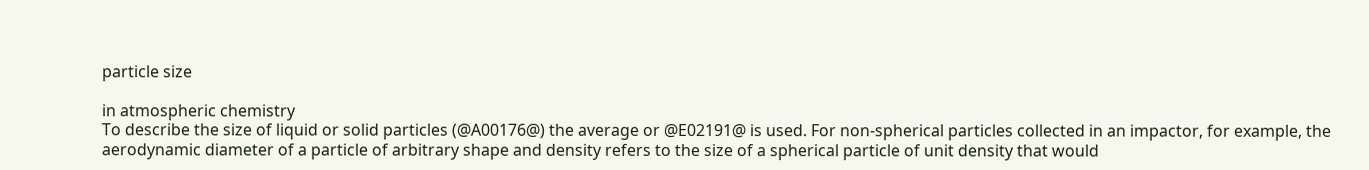particle size

in atmospheric chemistry
To describe the size of liquid or solid particles (@A00176@) the average or @E02191@ is used. For non-spherical particles collected in an impactor, for example, the aerodynamic diameter of a particle of arbitrary shape and density refers to the size of a spherical particle of unit density that would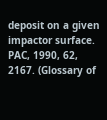deposit on a given impactor surface.
PAC, 1990, 62, 2167. (Glossary of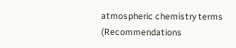atmospheric chemistry terms (Recommendations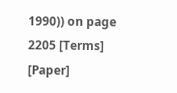1990)) on page 2205 [Terms] [Paper]